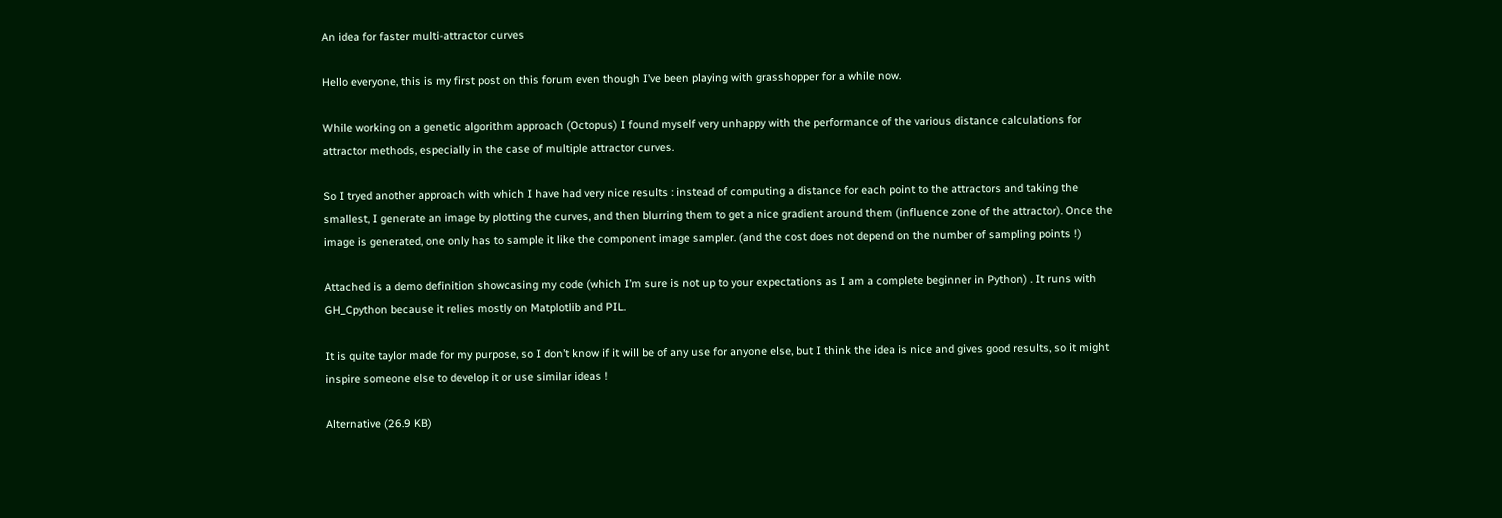An idea for faster multi-attractor curves

Hello everyone, this is my first post on this forum even though I’ve been playing with grasshopper for a while now.

While working on a genetic algorithm approach (Octopus) I found myself very unhappy with the performance of the various distance calculations for attractor methods, especially in the case of multiple attractor curves.

So I tryed another approach with which I have had very nice results : instead of computing a distance for each point to the attractors and taking the smallest, I generate an image by plotting the curves, and then blurring them to get a nice gradient around them (influence zone of the attractor). Once the image is generated, one only has to sample it like the component image sampler. (and the cost does not depend on the number of sampling points !)

Attached is a demo definition showcasing my code (which I’m sure is not up to your expectations as I am a complete beginner in Python) . It runs with GH_Cpython because it relies mostly on Matplotlib and PIL.

It is quite taylor made for my purpose, so I don’t know if it will be of any use for anyone else, but I think the idea is nice and gives good results, so it might inspire someone else to develop it or use similar ideas !

Alternative (26.9 KB)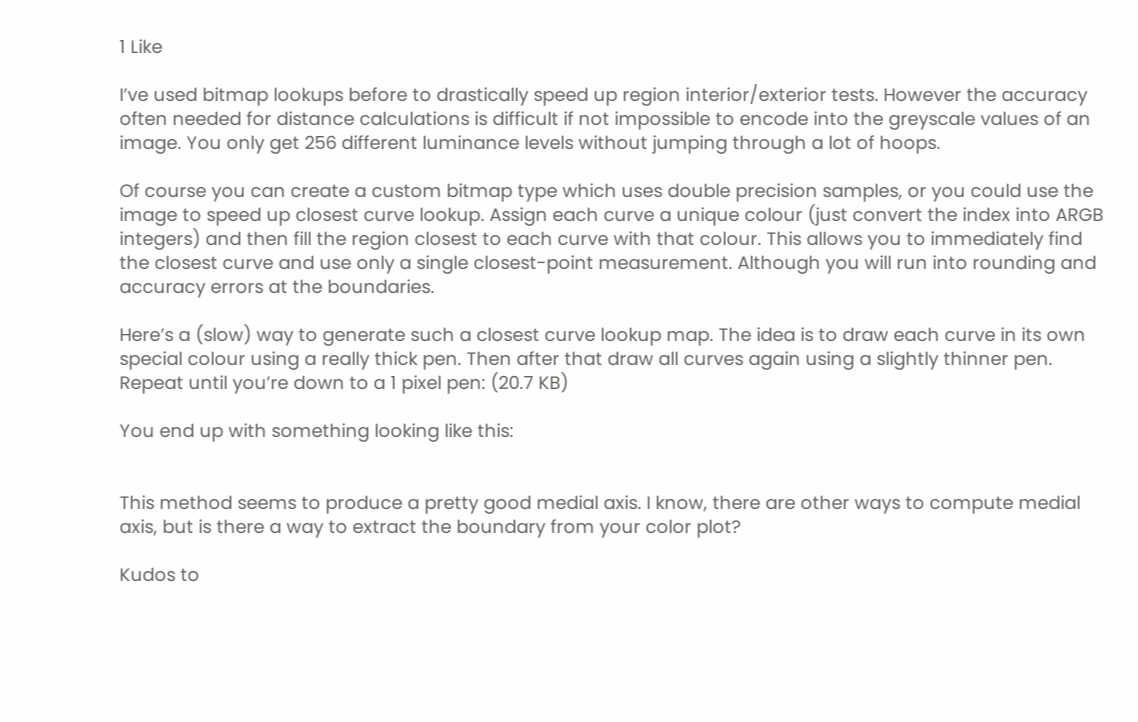1 Like

I’ve used bitmap lookups before to drastically speed up region interior/exterior tests. However the accuracy often needed for distance calculations is difficult if not impossible to encode into the greyscale values of an image. You only get 256 different luminance levels without jumping through a lot of hoops.

Of course you can create a custom bitmap type which uses double precision samples, or you could use the image to speed up closest curve lookup. Assign each curve a unique colour (just convert the index into ARGB integers) and then fill the region closest to each curve with that colour. This allows you to immediately find the closest curve and use only a single closest-point measurement. Although you will run into rounding and accuracy errors at the boundaries.

Here’s a (slow) way to generate such a closest curve lookup map. The idea is to draw each curve in its own special colour using a really thick pen. Then after that draw all curves again using a slightly thinner pen. Repeat until you’re down to a 1 pixel pen: (20.7 KB)

You end up with something looking like this:


This method seems to produce a pretty good medial axis. I know, there are other ways to compute medial axis, but is there a way to extract the boundary from your color plot?

Kudos to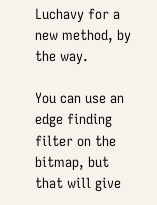Luchavy for a new method, by the way.

You can use an edge finding filter on the bitmap, but that will give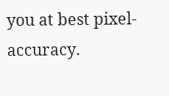you at best pixel-accuracy.